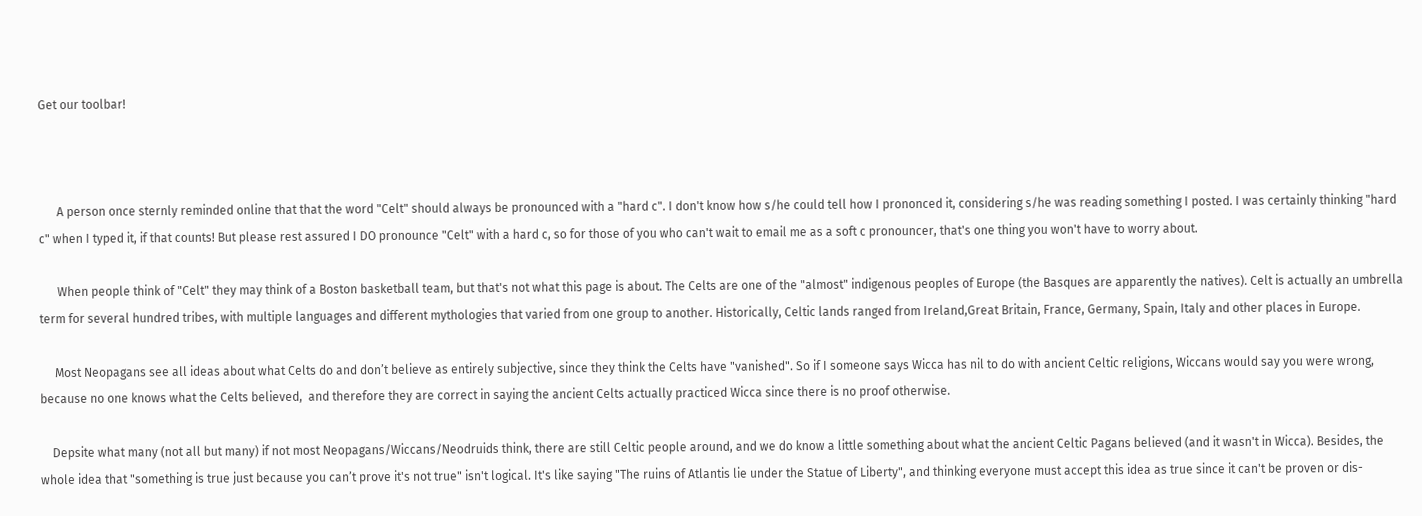Get our toolbar!



      A person once sternly reminded online that that the word "Celt" should always be pronounced with a "hard c". I don't know how s/he could tell how I prononced it, considering s/he was reading something I posted. I was certainly thinking "hard c" when I typed it, if that counts! But please rest assured I DO pronounce "Celt" with a hard c, so for those of you who can't wait to email me as a soft c pronouncer, that's one thing you won't have to worry about.

      When people think of "Celt" they may think of a Boston basketball team, but that's not what this page is about. The Celts are one of the "almost" indigenous peoples of Europe (the Basques are apparently the natives). Celt is actually an umbrella term for several hundred tribes, with multiple languages and different mythologies that varied from one group to another. Historically, Celtic lands ranged from Ireland,Great Britain, France, Germany, Spain, Italy and other places in Europe.

     Most Neopagans see all ideas about what Celts do and don’t believe as entirely subjective, since they think the Celts have "vanished". So if I someone says Wicca has nil to do with ancient Celtic religions, Wiccans would say you were wrong, because no one knows what the Celts believed,  and therefore they are correct in saying the ancient Celts actually practiced Wicca since there is no proof otherwise.

    Depsite what many (not all but many) if not most Neopagans/Wiccans/Neodruids think, there are still Celtic people around, and we do know a little something about what the ancient Celtic Pagans believed (and it wasn't in Wicca). Besides, the whole idea that "something is true just because you can’t prove it's not true" isn't logical. It's like saying "The ruins of Atlantis lie under the Statue of Liberty", and thinking everyone must accept this idea as true since it can't be proven or dis-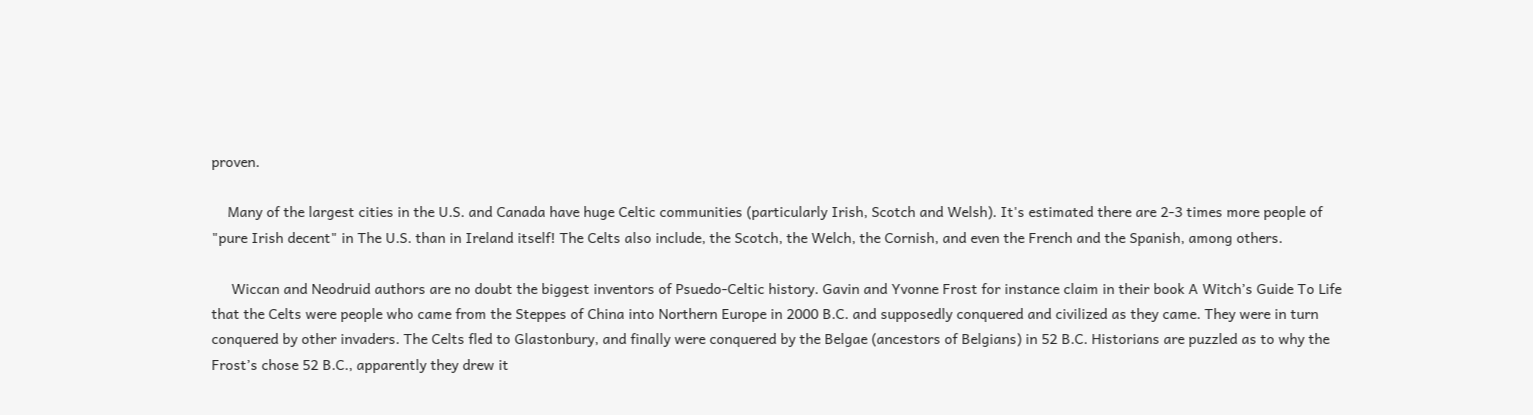proven.

    Many of the largest cities in the U.S. and Canada have huge Celtic communities (particularly Irish, Scotch and Welsh). It's estimated there are 2-3 times more people of "pure Irish decent" in The U.S. than in Ireland itself! The Celts also include, the Scotch, the Welch, the Cornish, and even the French and the Spanish, among others.

     Wiccan and Neodruid authors are no doubt the biggest inventors of Psuedo-Celtic history. Gavin and Yvonne Frost for instance claim in their book A Witch’s Guide To Life that the Celts were people who came from the Steppes of China into Northern Europe in 2000 B.C. and supposedly conquered and civilized as they came. They were in turn conquered by other invaders. The Celts fled to Glastonbury, and finally were conquered by the Belgae (ancestors of Belgians) in 52 B.C. Historians are puzzled as to why the Frost’s chose 52 B.C., apparently they drew it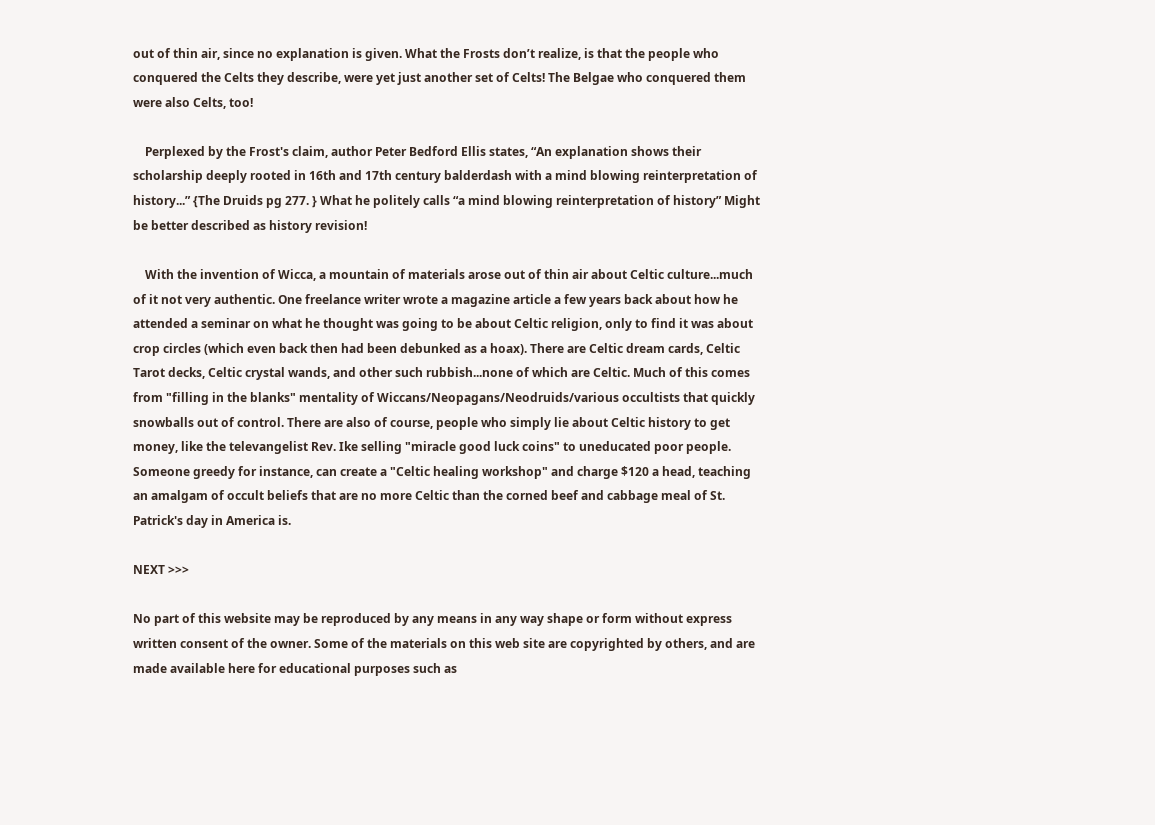out of thin air, since no explanation is given. What the Frosts don’t realize, is that the people who conquered the Celts they describe, were yet just another set of Celts! The Belgae who conquered them were also Celts, too!

    Perplexed by the Frost's claim, author Peter Bedford Ellis states, “An explanation shows their scholarship deeply rooted in 16th and 17th century balderdash with a mind blowing reinterpretation of history...” {The Druids pg 277. } What he politely calls “a mind blowing reinterpretation of history” Might be better described as history revision!

    With the invention of Wicca, a mountain of materials arose out of thin air about Celtic culture...much of it not very authentic. One freelance writer wrote a magazine article a few years back about how he attended a seminar on what he thought was going to be about Celtic religion, only to find it was about crop circles (which even back then had been debunked as a hoax). There are Celtic dream cards, Celtic Tarot decks, Celtic crystal wands, and other such rubbish...none of which are Celtic. Much of this comes from "filling in the blanks" mentality of Wiccans/Neopagans/Neodruids/various occultists that quickly snowballs out of control. There are also of course, people who simply lie about Celtic history to get money, like the televangelist Rev. Ike selling "miracle good luck coins" to uneducated poor people. Someone greedy for instance, can create a "Celtic healing workshop" and charge $120 a head, teaching an amalgam of occult beliefs that are no more Celtic than the corned beef and cabbage meal of St. Patrick's day in America is.

NEXT >>>

No part of this website may be reproduced by any means in any way shape or form without express written consent of the owner. Some of the materials on this web site are copyrighted by others, and are made available here for educational purposes such as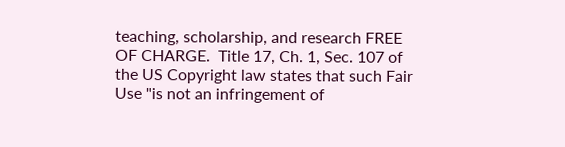teaching, scholarship, and research FREE OF CHARGE.  Title 17, Ch. 1, Sec. 107 of the US Copyright law states that such Fair Use "is not an infringement of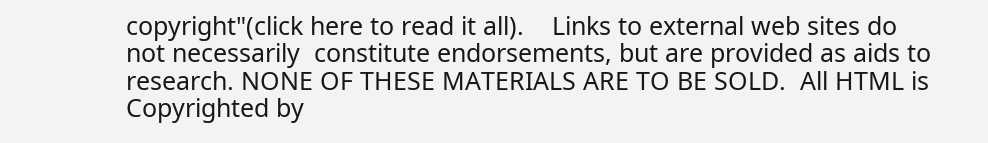copyright"(click here to read it all).    Links to external web sites do not necessarily  constitute endorsements, but are provided as aids to research. NONE OF THESE MATERIALS ARE TO BE SOLD.  All HTML is Copyrighted by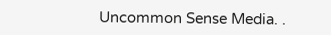Uncommon Sense Media. .